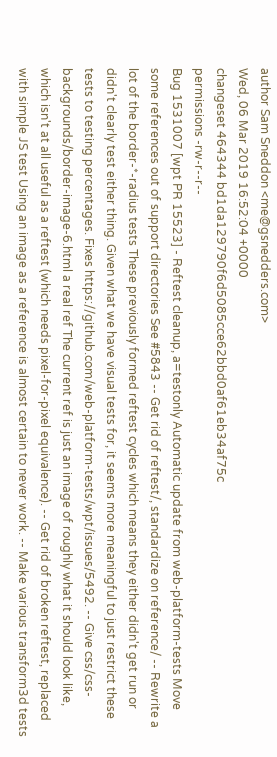author Sam Sneddon <me@gsnedders.com>
Wed, 06 Mar 2019 16:52:04 +0000
changeset 464344 bd1da129790f6d5085cce62bbd0af61eb34af75c
permissions -rw-r--r--
Bug 1531007 [wpt PR 15523] - Reftest cleanup, a=testonly Automatic update from web-platform-tests Move some references out of support directories See #5843 -- Get rid of reftest/, standardize on reference/ -- Rewrite a lot of the border-*-radius tests These previously formed reftest cycles which means they either didn't get run or didn't clearly test either thing. Given what we have visual tests for, it seems more meaningful to just restrict these tests to testing percentages. Fixes https://github.com/web-platform-tests/wpt/issues/5492. -- Give css/css-backgrounds/border-image-6.html a real ref The current ref is just an image of roughly what it should look like, which isn't at all useful as a reftest (which needs pixel-for-pixel equivalence). -- Get rid of broken reftest, replaced with simple JS test Using an image as a reference is almost certain to never work. -- Make various transform3d tests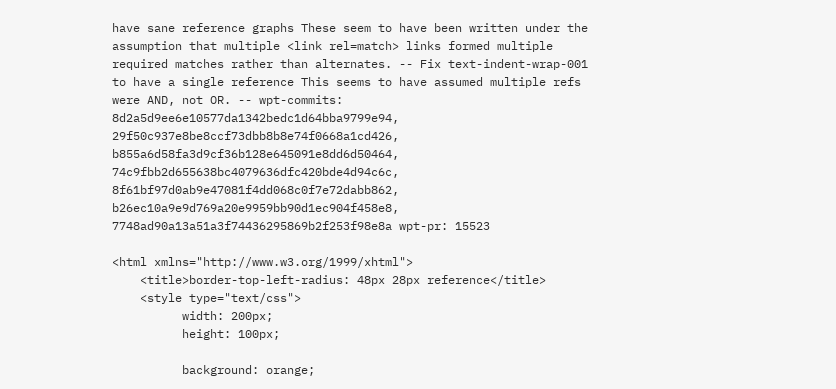have sane reference graphs These seem to have been written under the assumption that multiple <link rel=match> links formed multiple required matches rather than alternates. -- Fix text-indent-wrap-001 to have a single reference This seems to have assumed multiple refs were AND, not OR. -- wpt-commits: 8d2a5d9ee6e10577da1342bedc1d64bba9799e94, 29f50c937e8be8ccf73dbb8b8e74f0668a1cd426, b855a6d58fa3d9cf36b128e645091e8dd6d50464, 74c9fbb2d655638bc4079636dfc420bde4d94c6c, 8f61bf97d0ab9e47081f4dd068c0f7e72dabb862, b26ec10a9e9d769a20e9959bb90d1ec904f458e8, 7748ad90a13a51a3f74436295869b2f253f98e8a wpt-pr: 15523

<html xmlns="http://www.w3.org/1999/xhtml">
    <title>border-top-left-radius: 48px 28px reference</title>
    <style type="text/css">
          width: 200px;
          height: 100px;

          background: orange;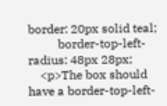border: 20px solid teal;
          border-top-left-radius: 48px 28px;
    <p>The box should have a border-top-left-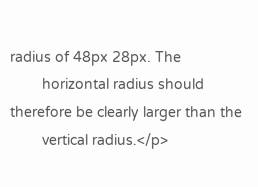radius of 48px 28px. The
        horizontal radius should therefore be clearly larger than the
        vertical radius.</p>